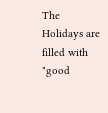The Holidays are filled with "good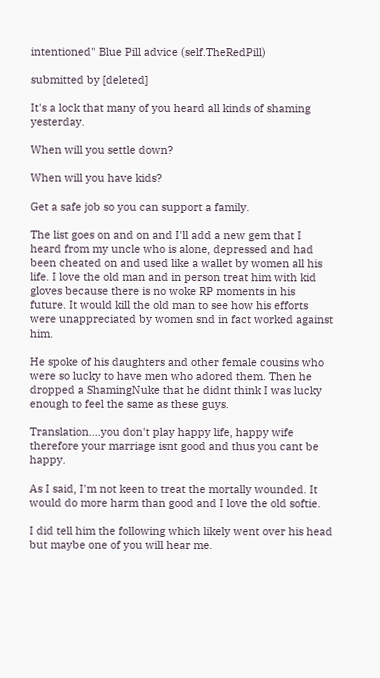intentioned" Blue Pill advice (self.TheRedPill)

submitted by [deleted]

It's a lock that many of you heard all kinds of shaming yesterday.

When will you settle down?

When will you have kids?

Get a safe job so you can support a family.

The list goes on and on and I'll add a new gem that I heard from my uncle who is alone, depressed and had been cheated on and used like a wallet by women all his life. I love the old man and in person treat him with kid gloves because there is no woke RP moments in his future. It would kill the old man to see how his efforts were unappreciated by women snd in fact worked against him.

He spoke of his daughters and other female cousins who were so lucky to have men who adored them. Then he dropped a ShamingNuke that he didnt think I was lucky enough to feel the same as these guys.

Translation....you don't play happy life, happy wife therefore your marriage isnt good and thus you cant be happy.

As I said, I'm not keen to treat the mortally wounded. It would do more harm than good and I love the old softie.

I did tell him the following which likely went over his head but maybe one of you will hear me.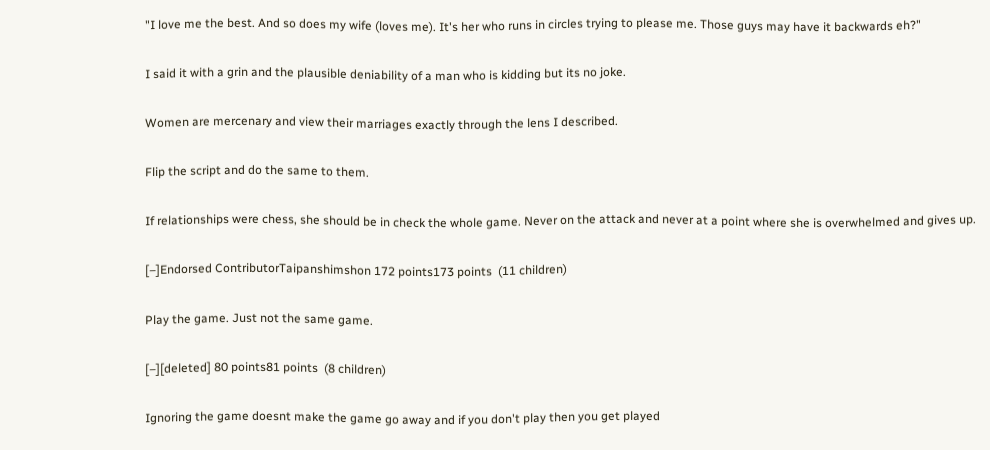"I love me the best. And so does my wife (loves me). It's her who runs in circles trying to please me. Those guys may have it backwards eh?"

I said it with a grin and the plausible deniability of a man who is kidding but its no joke.

Women are mercenary and view their marriages exactly through the lens I described.

Flip the script and do the same to them.

If relationships were chess, she should be in check the whole game. Never on the attack and never at a point where she is overwhelmed and gives up.

[–]Endorsed ContributorTaipanshimshon 172 points173 points  (11 children)

Play the game. Just not the same game.

[–][deleted] 80 points81 points  (8 children)

Ignoring the game doesnt make the game go away and if you don't play then you get played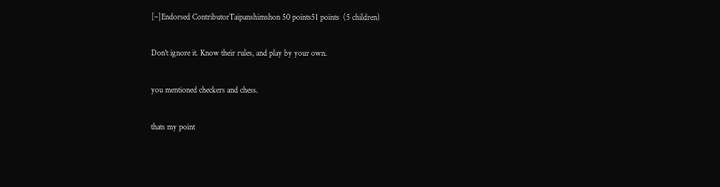[–]Endorsed ContributorTaipanshimshon 50 points51 points  (5 children)

Don't ignore it. Know their rules, and play by your own.

you mentioned checkers and chess.

thats my point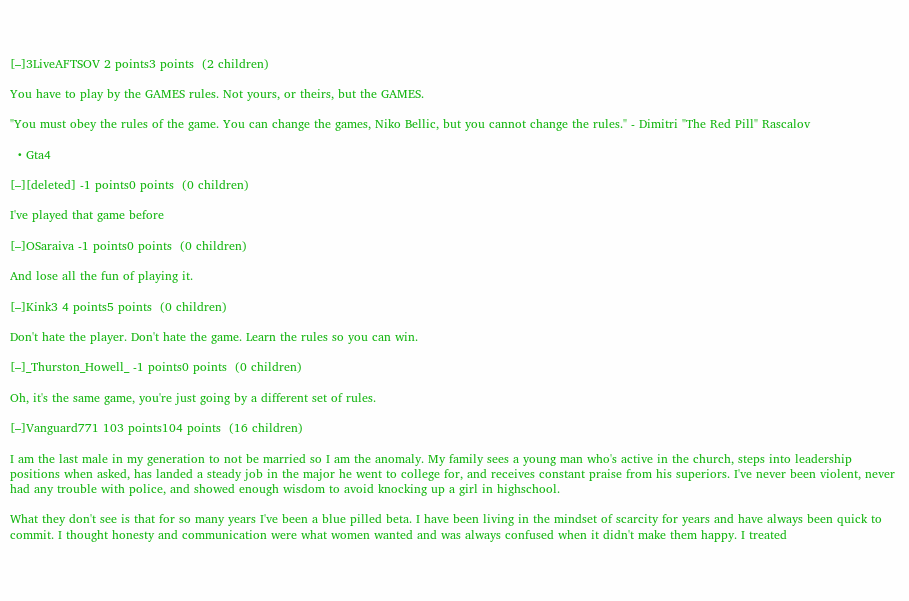[–]3LiveAFTSOV 2 points3 points  (2 children)

You have to play by the GAMES rules. Not yours, or theirs, but the GAMES.

"You must obey the rules of the game. You can change the games, Niko Bellic, but you cannot change the rules." - Dimitri "The Red Pill" Rascalov

  • Gta4

[–][deleted] -1 points0 points  (0 children)

I've played that game before

[–]OSaraiva -1 points0 points  (0 children)

And lose all the fun of playing it.

[–]Kink3 4 points5 points  (0 children)

Don't hate the player. Don't hate the game. Learn the rules so you can win.

[–]_Thurston_Howell_ -1 points0 points  (0 children)

Oh, it's the same game, you're just going by a different set of rules.

[–]Vanguard771 103 points104 points  (16 children)

I am the last male in my generation to not be married so I am the anomaly. My family sees a young man who's active in the church, steps into leadership positions when asked, has landed a steady job in the major he went to college for, and receives constant praise from his superiors. I've never been violent, never had any trouble with police, and showed enough wisdom to avoid knocking up a girl in highschool.

What they don't see is that for so many years I've been a blue pilled beta. I have been living in the mindset of scarcity for years and have always been quick to commit. I thought honesty and communication were what women wanted and was always confused when it didn't make them happy. I treated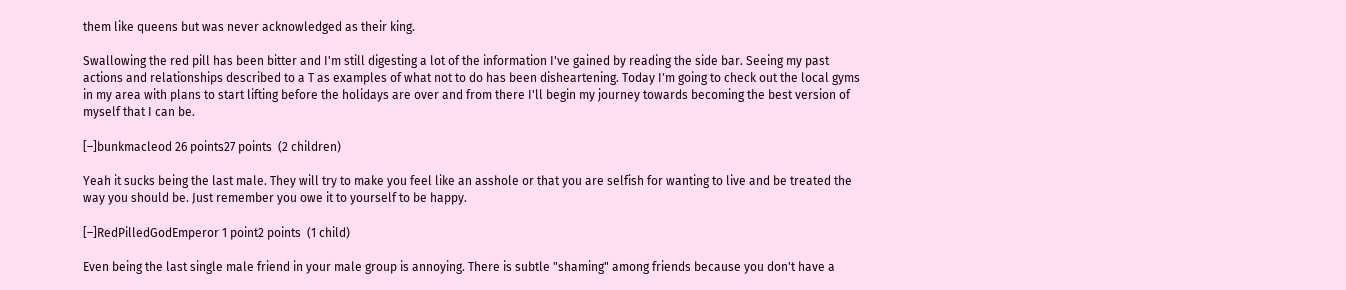them like queens but was never acknowledged as their king.

Swallowing the red pill has been bitter and I'm still digesting a lot of the information I've gained by reading the side bar. Seeing my past actions and relationships described to a T as examples of what not to do has been disheartening. Today I'm going to check out the local gyms in my area with plans to start lifting before the holidays are over and from there I'll begin my journey towards becoming the best version of myself that I can be.

[–]bunkmacleod 26 points27 points  (2 children)

Yeah it sucks being the last male. They will try to make you feel like an asshole or that you are selfish for wanting to live and be treated the way you should be. Just remember you owe it to yourself to be happy.

[–]RedPilledGodEmperor 1 point2 points  (1 child)

Even being the last single male friend in your male group is annoying. There is subtle "shaming" among friends because you don't have a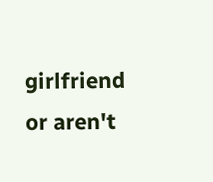girlfriend or aren't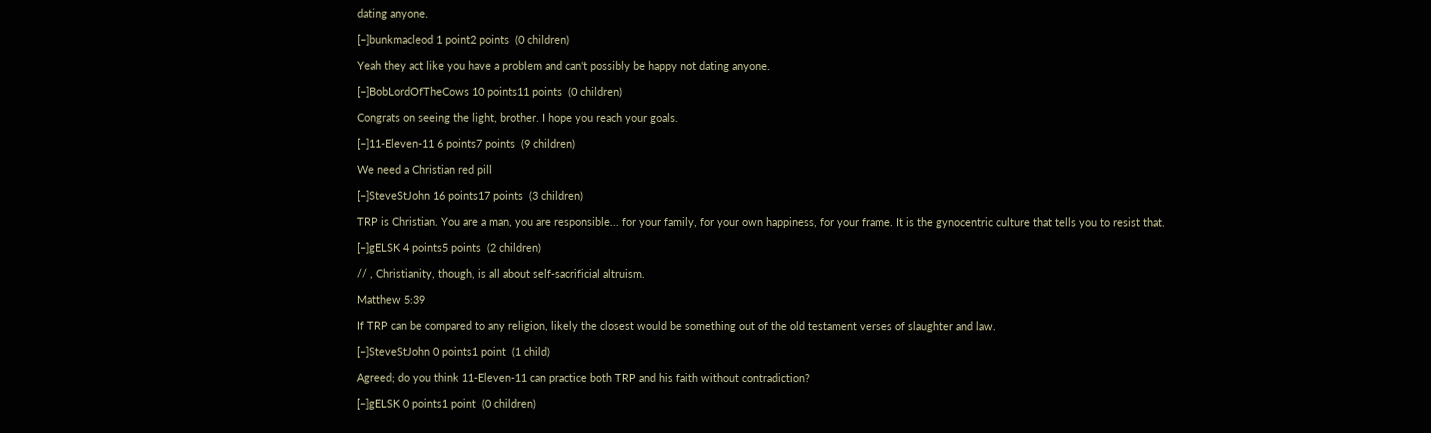dating anyone.

[–]bunkmacleod 1 point2 points  (0 children)

Yeah they act like you have a problem and can't possibly be happy not dating anyone.

[–]BobLordOfTheCows 10 points11 points  (0 children)

Congrats on seeing the light, brother. I hope you reach your goals.

[–]11-Eleven-11 6 points7 points  (9 children)

We need a Christian red pill

[–]SteveStJohn 16 points17 points  (3 children)

TRP is Christian. You are a man, you are responsible... for your family, for your own happiness, for your frame. It is the gynocentric culture that tells you to resist that.

[–]gELSK 4 points5 points  (2 children)

// , Christianity, though, is all about self-sacrificial altruism.

Matthew 5:39

If TRP can be compared to any religion, likely the closest would be something out of the old testament verses of slaughter and law.

[–]SteveStJohn 0 points1 point  (1 child)

Agreed; do you think 11-Eleven-11 can practice both TRP and his faith without contradiction?

[–]gELSK 0 points1 point  (0 children)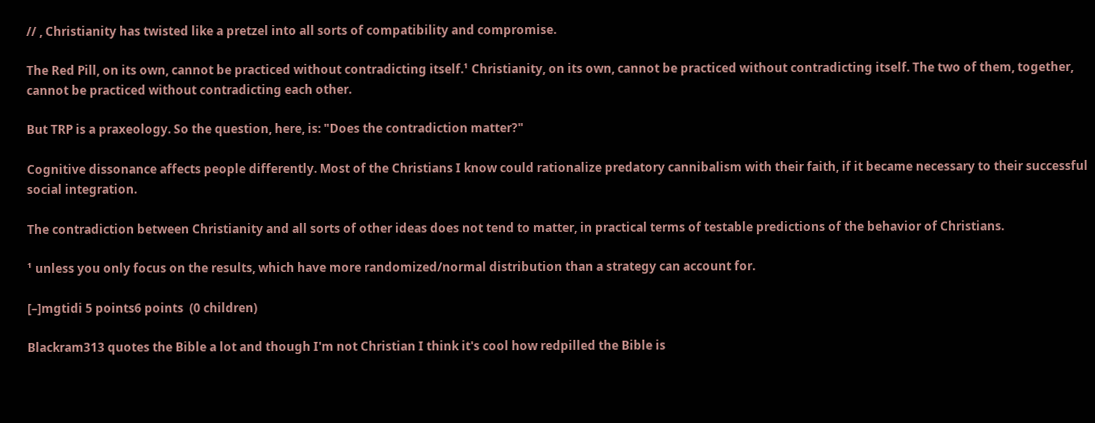// , Christianity has twisted like a pretzel into all sorts of compatibility and compromise.

The Red Pill, on its own, cannot be practiced without contradicting itself.¹ Christianity, on its own, cannot be practiced without contradicting itself. The two of them, together, cannot be practiced without contradicting each other.

But TRP is a praxeology. So the question, here, is: "Does the contradiction matter?"

Cognitive dissonance affects people differently. Most of the Christians I know could rationalize predatory cannibalism with their faith, if it became necessary to their successful social integration.

The contradiction between Christianity and all sorts of other ideas does not tend to matter, in practical terms of testable predictions of the behavior of Christians.

¹ unless you only focus on the results, which have more randomized/normal distribution than a strategy can account for.

[–]mgtidi 5 points6 points  (0 children)

Blackram313 quotes the Bible a lot and though I'm not Christian I think it's cool how redpilled the Bible is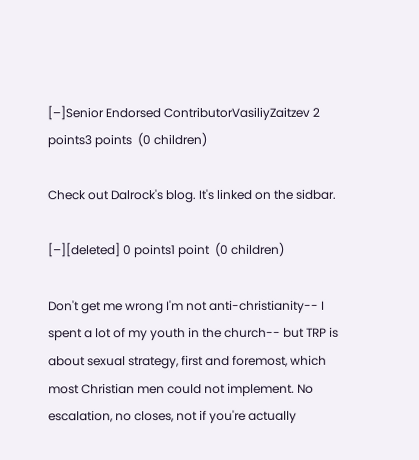[–]Senior Endorsed ContributorVasiliyZaitzev 2 points3 points  (0 children)

Check out Dalrock's blog. It's linked on the sidbar.

[–][deleted] 0 points1 point  (0 children)

Don't get me wrong I'm not anti-christianity-- I spent a lot of my youth in the church-- but TRP is about sexual strategy, first and foremost, which most Christian men could not implement. No escalation, no closes, not if you're actually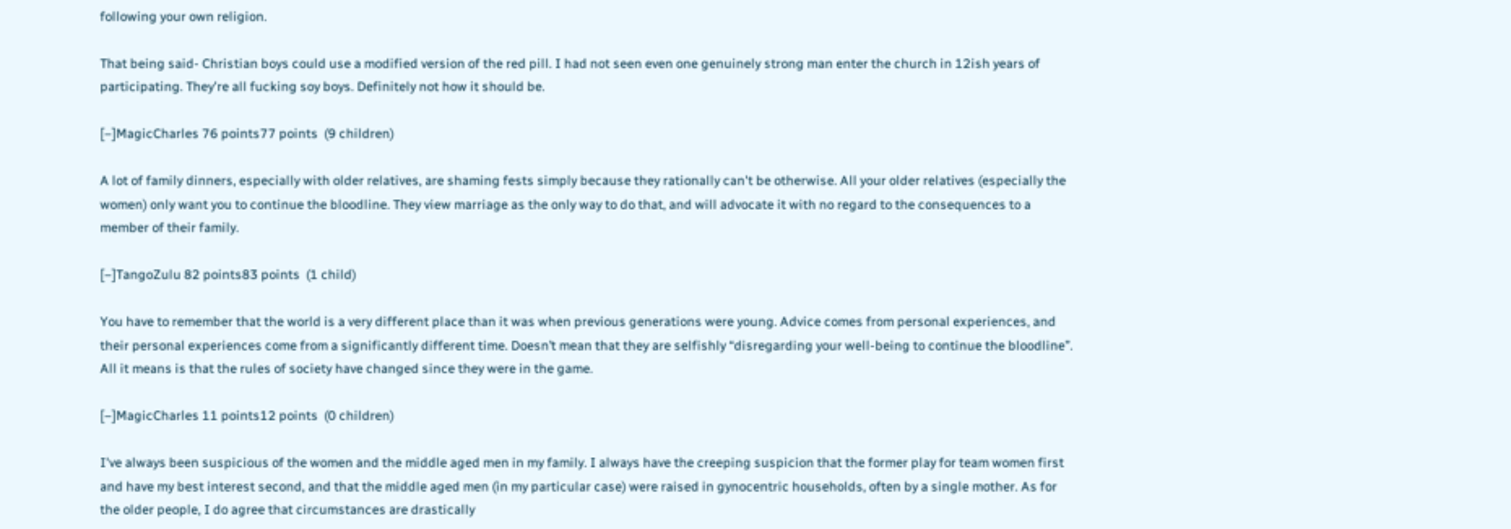following your own religion.

That being said- Christian boys could use a modified version of the red pill. I had not seen even one genuinely strong man enter the church in 12ish years of participating. They're all fucking soy boys. Definitely not how it should be.

[–]MagicCharles 76 points77 points  (9 children)

A lot of family dinners, especially with older relatives, are shaming fests simply because they rationally can't be otherwise. All your older relatives (especially the women) only want you to continue the bloodline. They view marriage as the only way to do that, and will advocate it with no regard to the consequences to a member of their family.

[–]TangoZulu 82 points83 points  (1 child)

You have to remember that the world is a very different place than it was when previous generations were young. Advice comes from personal experiences, and their personal experiences come from a significantly different time. Doesn’t mean that they are selfishly “disregarding your well-being to continue the bloodline”. All it means is that the rules of society have changed since they were in the game.

[–]MagicCharles 11 points12 points  (0 children)

I've always been suspicious of the women and the middle aged men in my family. I always have the creeping suspicion that the former play for team women first and have my best interest second, and that the middle aged men (in my particular case) were raised in gynocentric households, often by a single mother. As for the older people, I do agree that circumstances are drastically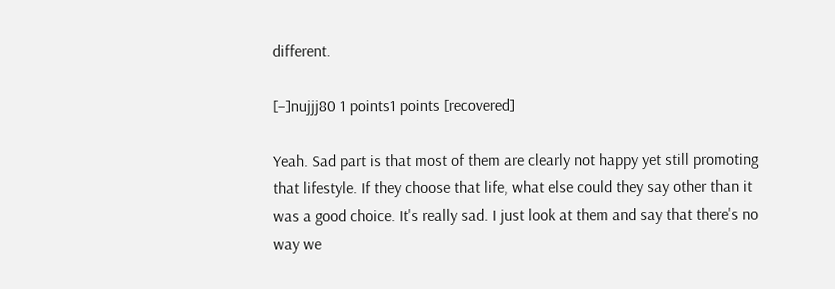different.

[–]nujjj80 1 points1 points [recovered]

Yeah. Sad part is that most of them are clearly not happy yet still promoting that lifestyle. If they choose that life, what else could they say other than it was a good choice. It's really sad. I just look at them and say that there's no way we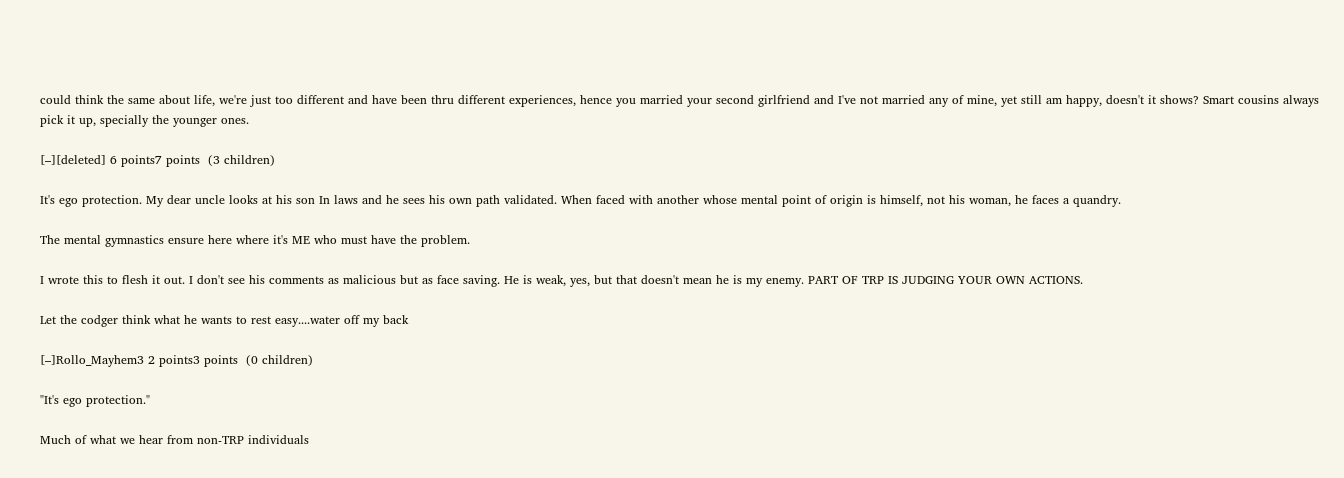could think the same about life, we're just too different and have been thru different experiences, hence you married your second girlfriend and I've not married any of mine, yet still am happy, doesn't it shows? Smart cousins always pick it up, specially the younger ones.

[–][deleted] 6 points7 points  (3 children)

It's ego protection. My dear uncle looks at his son In laws and he sees his own path validated. When faced with another whose mental point of origin is himself, not his woman, he faces a quandry.

The mental gymnastics ensure here where it's ME who must have the problem.

I wrote this to flesh it out. I don't see his comments as malicious but as face saving. He is weak, yes, but that doesn't mean he is my enemy. PART OF TRP IS JUDGING YOUR OWN ACTIONS.

Let the codger think what he wants to rest easy....water off my back

[–]Rollo_Mayhem3 2 points3 points  (0 children)

"It's ego protection."

Much of what we hear from non-TRP individuals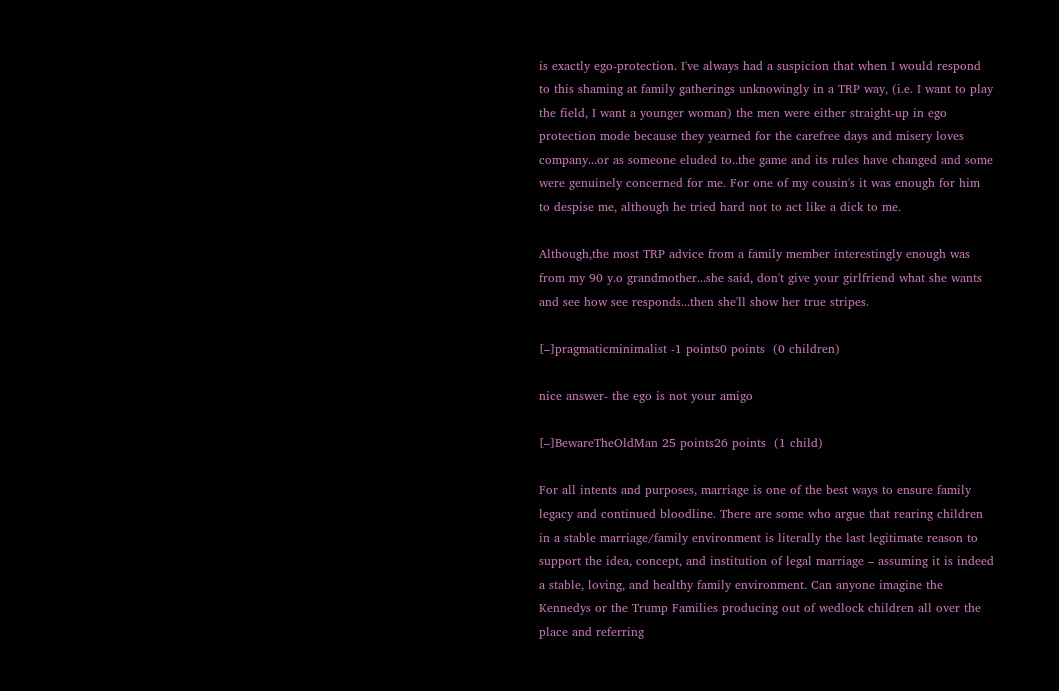is exactly ego-protection. I've always had a suspicion that when I would respond to this shaming at family gatherings unknowingly in a TRP way, (i.e. I want to play the field, I want a younger woman) the men were either straight-up in ego protection mode because they yearned for the carefree days and misery loves company...or as someone eluded to..the game and its rules have changed and some were genuinely concerned for me. For one of my cousin's it was enough for him to despise me, although he tried hard not to act like a dick to me.

Although,the most TRP advice from a family member interestingly enough was from my 90 y.o grandmother...she said, don't give your girlfriend what she wants and see how see responds...then she'll show her true stripes.

[–]pragmaticminimalist -1 points0 points  (0 children)

nice answer- the ego is not your amigo

[–]BewareTheOldMan 25 points26 points  (1 child)

For all intents and purposes, marriage is one of the best ways to ensure family legacy and continued bloodline. There are some who argue that rearing children in a stable marriage/family environment is literally the last legitimate reason to support the idea, concept, and institution of legal marriage – assuming it is indeed a stable, loving, and healthy family environment. Can anyone imagine the Kennedys or the Trump Families producing out of wedlock children all over the place and referring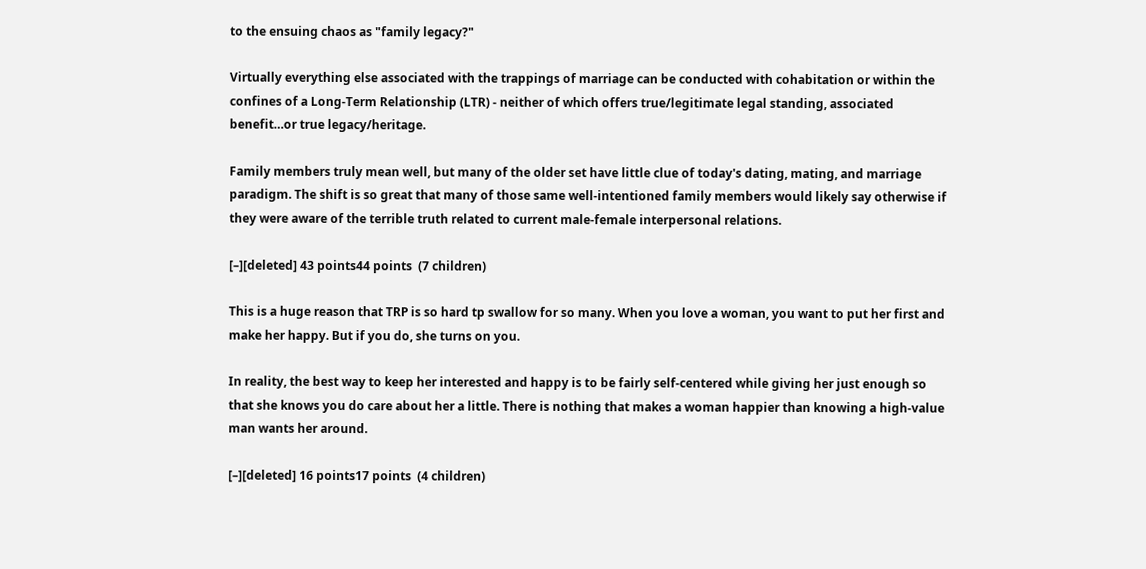to the ensuing chaos as "family legacy?"

Virtually everything else associated with the trappings of marriage can be conducted with cohabitation or within the confines of a Long-Term Relationship (LTR) - neither of which offers true/legitimate legal standing, associated benefit…or true legacy/heritage.

Family members truly mean well, but many of the older set have little clue of today's dating, mating, and marriage paradigm. The shift is so great that many of those same well-intentioned family members would likely say otherwise if they were aware of the terrible truth related to current male-female interpersonal relations.

[–][deleted] 43 points44 points  (7 children)

This is a huge reason that TRP is so hard tp swallow for so many. When you love a woman, you want to put her first and make her happy. But if you do, she turns on you.

In reality, the best way to keep her interested and happy is to be fairly self-centered while giving her just enough so that she knows you do care about her a little. There is nothing that makes a woman happier than knowing a high-value man wants her around.

[–][deleted] 16 points17 points  (4 children)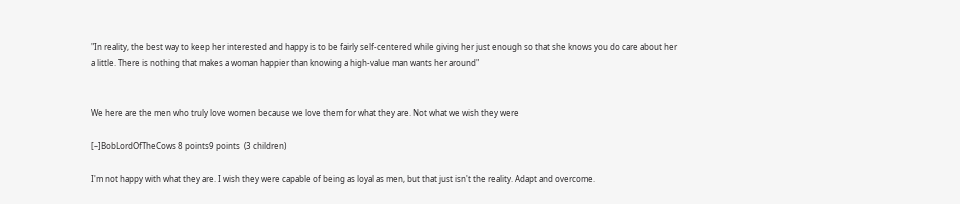"In reality, the best way to keep her interested and happy is to be fairly self-centered while giving her just enough so that she knows you do care about her a little. There is nothing that makes a woman happier than knowing a high-value man wants her around"


We here are the men who truly love women because we love them for what they are. Not what we wish they were

[–]BobLordOfTheCows 8 points9 points  (3 children)

I'm not happy with what they are. I wish they were capable of being as loyal as men, but that just isn't the reality. Adapt and overcome.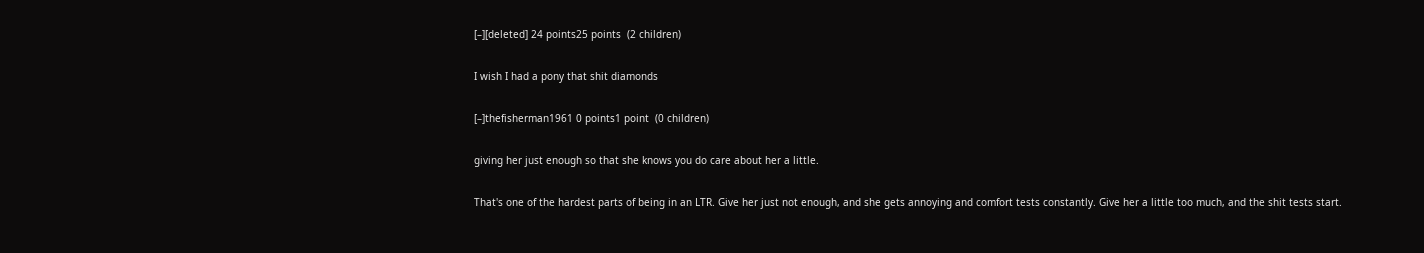[–][deleted] 24 points25 points  (2 children)

I wish I had a pony that shit diamonds

[–]thefisherman1961 0 points1 point  (0 children)

giving her just enough so that she knows you do care about her a little.

That's one of the hardest parts of being in an LTR. Give her just not enough, and she gets annoying and comfort tests constantly. Give her a little too much, and the shit tests start.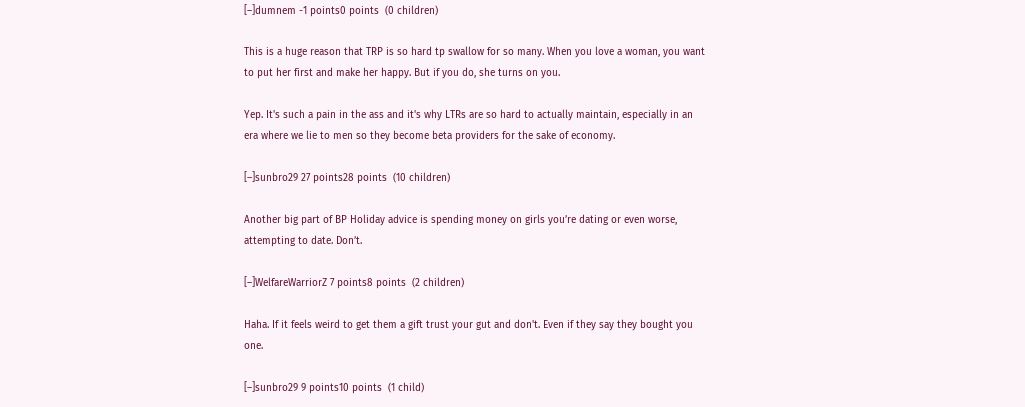[–]dumnem -1 points0 points  (0 children)

This is a huge reason that TRP is so hard tp swallow for so many. When you love a woman, you want to put her first and make her happy. But if you do, she turns on you.

Yep. It's such a pain in the ass and it's why LTRs are so hard to actually maintain, especially in an era where we lie to men so they become beta providers for the sake of economy.

[–]sunbro29 27 points28 points  (10 children)

Another big part of BP Holiday advice is spending money on girls you’re dating or even worse, attempting to date. Don’t.

[–]WelfareWarriorZ 7 points8 points  (2 children)

Haha. If it feels weird to get them a gift trust your gut and don't. Even if they say they bought you one.

[–]sunbro29 9 points10 points  (1 child)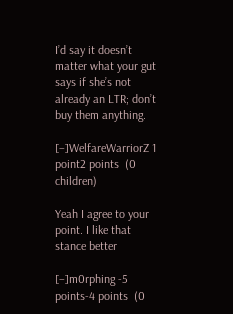I’d say it doesn’t matter what your gut says if she’s not already an LTR; don’t buy them anything.

[–]WelfareWarriorZ 1 point2 points  (0 children)

Yeah I agree to your point. I like that stance better

[–]m0rphing -5 points-4 points  (0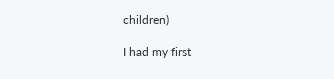children)

I had my first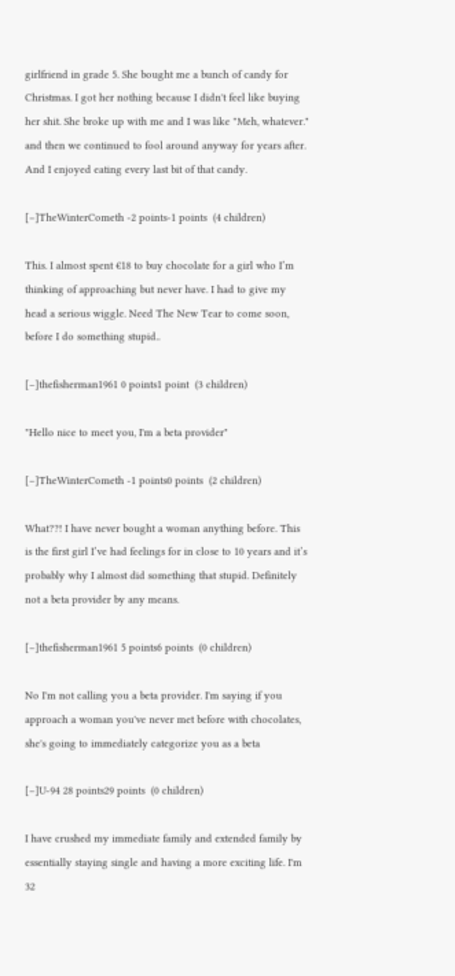girlfriend in grade 5. She bought me a bunch of candy for Christmas. I got her nothing because I didn't feel like buying her shit. She broke up with me and I was like "Meh, whatever." and then we continued to fool around anyway for years after. And I enjoyed eating every last bit of that candy.

[–]TheWinterCometh -2 points-1 points  (4 children)

This. I almost spent €18 to buy chocolate for a girl who I’m thinking of approaching but never have. I had to give my head a serious wiggle. Need The New Tear to come soon, before I do something stupid..

[–]thefisherman1961 0 points1 point  (3 children)

"Hello nice to meet you, I'm a beta provider"

[–]TheWinterCometh -1 points0 points  (2 children)

What??! I have never bought a woman anything before. This is the first girl I’ve had feelings for in close to 10 years and it’s probably why I almost did something that stupid. Definitely not a beta provider by any means.

[–]thefisherman1961 5 points6 points  (0 children)

No I'm not calling you a beta provider. I'm saying if you approach a woman you've never met before with chocolates, she's going to immediately categorize you as a beta

[–]U-94 28 points29 points  (0 children)

I have crushed my immediate family and extended family by essentially staying single and having a more exciting life. I'm 32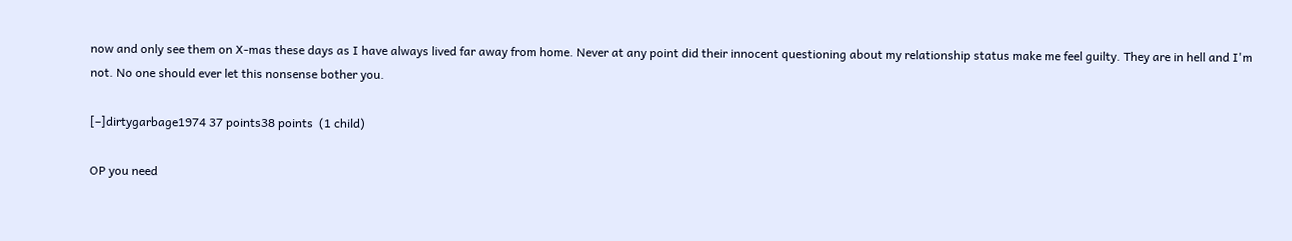now and only see them on X-mas these days as I have always lived far away from home. Never at any point did their innocent questioning about my relationship status make me feel guilty. They are in hell and I'm not. No one should ever let this nonsense bother you.

[–]dirtygarbage1974 37 points38 points  (1 child)

OP you need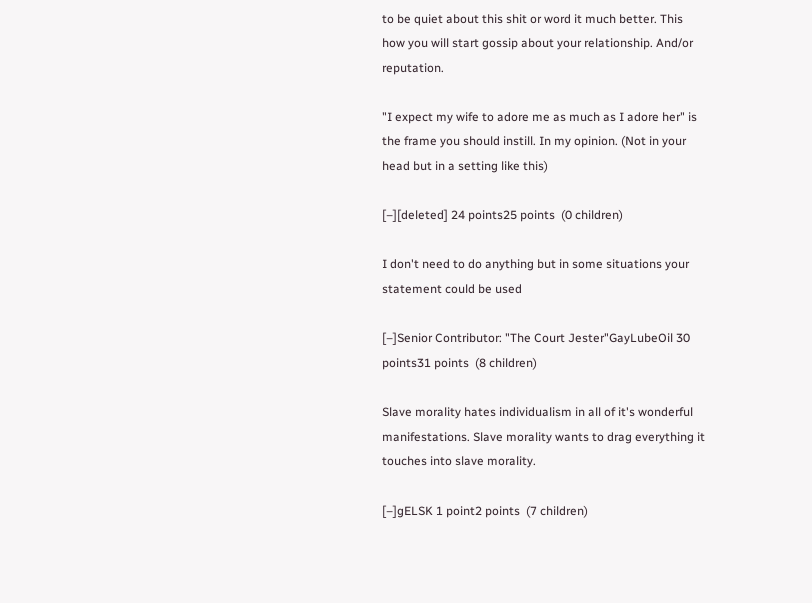to be quiet about this shit or word it much better. This how you will start gossip about your relationship. And/or reputation.

"I expect my wife to adore me as much as I adore her" is the frame you should instill. In my opinion. (Not in your head but in a setting like this)

[–][deleted] 24 points25 points  (0 children)

I don't need to do anything but in some situations your statement could be used

[–]Senior Contributor: "The Court Jester"GayLubeOil 30 points31 points  (8 children)

Slave morality hates individualism in all of it's wonderful manifestations. Slave morality wants to drag everything it touches into slave morality.

[–]gELSK 1 point2 points  (7 children)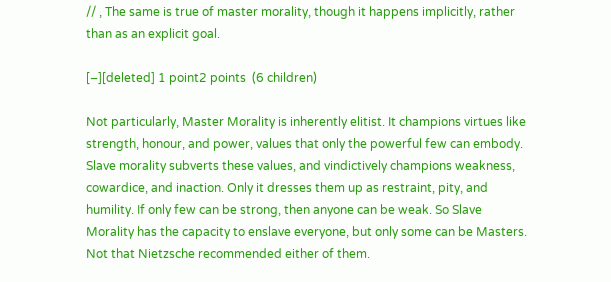// , The same is true of master morality, though it happens implicitly, rather than as an explicit goal.

[–][deleted] 1 point2 points  (6 children)

Not particularly, Master Morality is inherently elitist. It champions virtues like strength, honour, and power, values that only the powerful few can embody. Slave morality subverts these values, and vindictively champions weakness, cowardice, and inaction. Only it dresses them up as restraint, pity, and humility. If only few can be strong, then anyone can be weak. So Slave Morality has the capacity to enslave everyone, but only some can be Masters. Not that Nietzsche recommended either of them.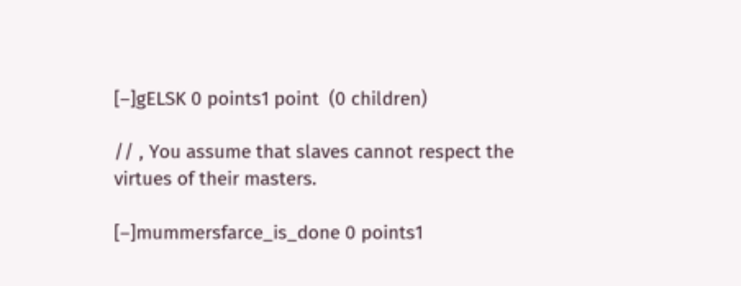[–]gELSK 0 points1 point  (0 children)

// , You assume that slaves cannot respect the virtues of their masters.

[–]mummersfarce_is_done 0 points1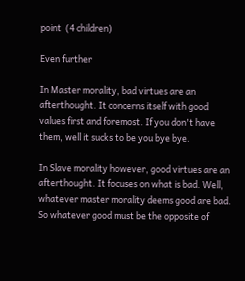point  (4 children)

Even further

In Master morality, bad virtues are an afterthought. It concerns itself with good values first and foremost. If you don't have them, well it sucks to be you bye bye.

In Slave morality however, good virtues are an afterthought. It focuses on what is bad. Well, whatever master morality deems good are bad. So whatever good must be the opposite of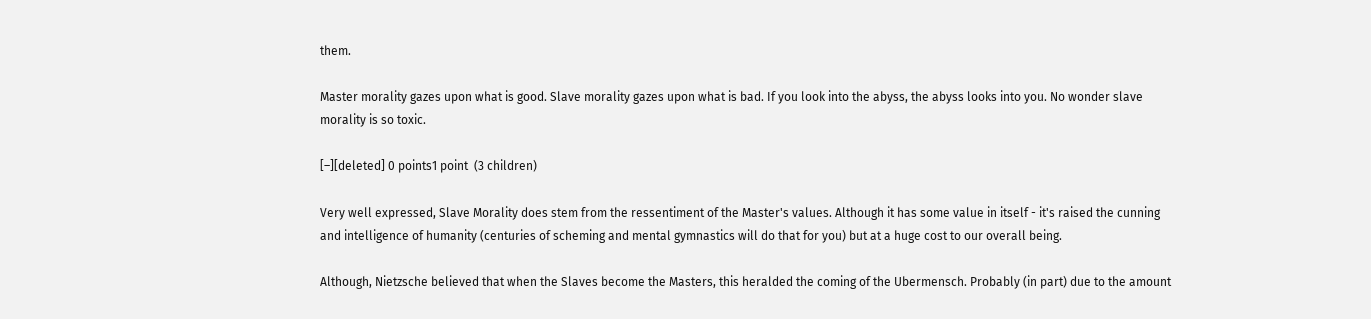them.

Master morality gazes upon what is good. Slave morality gazes upon what is bad. If you look into the abyss, the abyss looks into you. No wonder slave morality is so toxic.

[–][deleted] 0 points1 point  (3 children)

Very well expressed, Slave Morality does stem from the ressentiment of the Master's values. Although it has some value in itself - it's raised the cunning and intelligence of humanity (centuries of scheming and mental gymnastics will do that for you) but at a huge cost to our overall being.

Although, Nietzsche believed that when the Slaves become the Masters, this heralded the coming of the Ubermensch. Probably (in part) due to the amount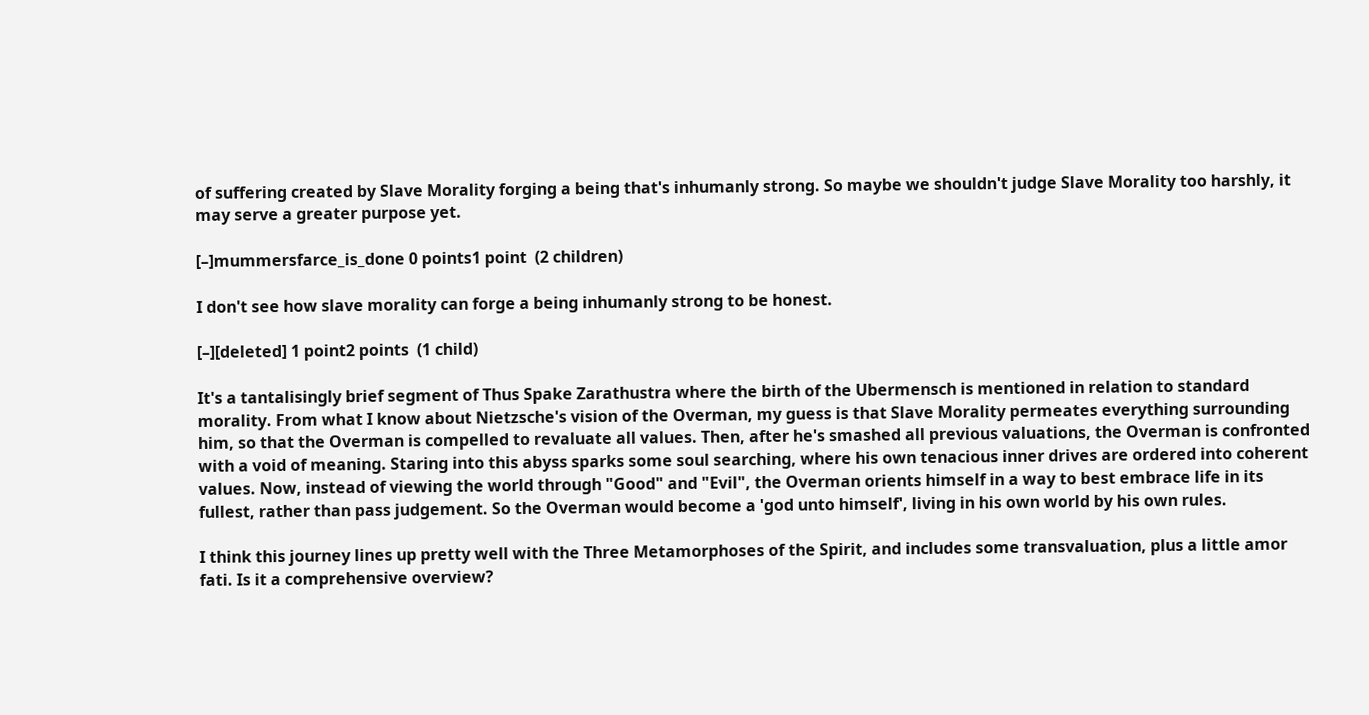of suffering created by Slave Morality forging a being that's inhumanly strong. So maybe we shouldn't judge Slave Morality too harshly, it may serve a greater purpose yet.

[–]mummersfarce_is_done 0 points1 point  (2 children)

I don't see how slave morality can forge a being inhumanly strong to be honest.

[–][deleted] 1 point2 points  (1 child)

It's a tantalisingly brief segment of Thus Spake Zarathustra where the birth of the Ubermensch is mentioned in relation to standard morality. From what I know about Nietzsche's vision of the Overman, my guess is that Slave Morality permeates everything surrounding him, so that the Overman is compelled to revaluate all values. Then, after he's smashed all previous valuations, the Overman is confronted with a void of meaning. Staring into this abyss sparks some soul searching, where his own tenacious inner drives are ordered into coherent values. Now, instead of viewing the world through "Good" and "Evil", the Overman orients himself in a way to best embrace life in its fullest, rather than pass judgement. So the Overman would become a 'god unto himself', living in his own world by his own rules.

I think this journey lines up pretty well with the Three Metamorphoses of the Spirit, and includes some transvaluation, plus a little amor fati. Is it a comprehensive overview?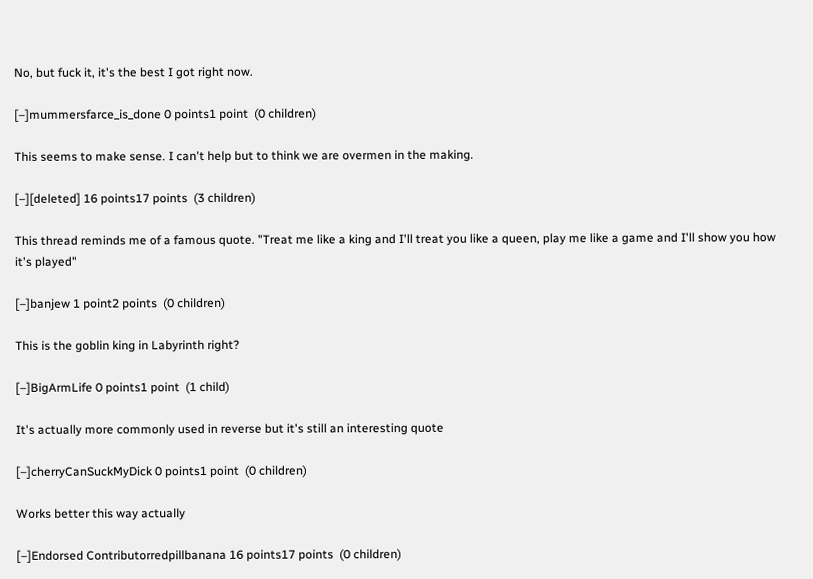No, but fuck it, it's the best I got right now.

[–]mummersfarce_is_done 0 points1 point  (0 children)

This seems to make sense. I can't help but to think we are overmen in the making.

[–][deleted] 16 points17 points  (3 children)

This thread reminds me of a famous quote. "Treat me like a king and I'll treat you like a queen, play me like a game and I'll show you how it's played"

[–]banjew 1 point2 points  (0 children)

This is the goblin king in Labyrinth right?

[–]BigArmLife 0 points1 point  (1 child)

It's actually more commonly used in reverse but it's still an interesting quote

[–]cherryCanSuckMyDick 0 points1 point  (0 children)

Works better this way actually

[–]Endorsed Contributorredpillbanana 16 points17 points  (0 children)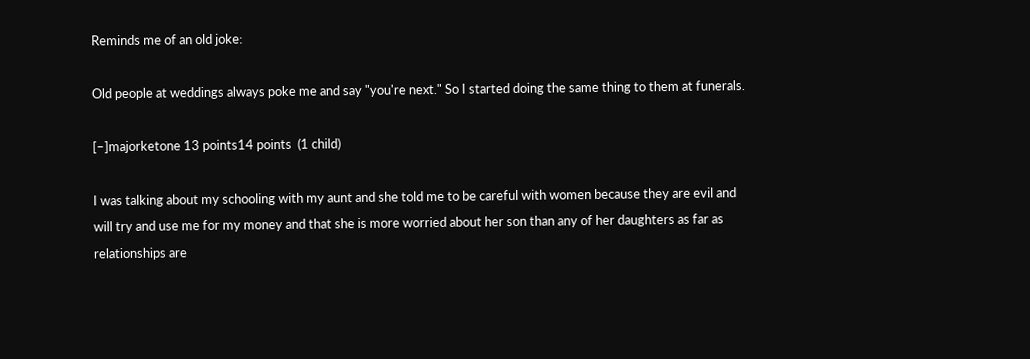Reminds me of an old joke:

Old people at weddings always poke me and say "you're next." So I started doing the same thing to them at funerals.

[–]majorketone 13 points14 points  (1 child)

I was talking about my schooling with my aunt and she told me to be careful with women because they are evil and will try and use me for my money and that she is more worried about her son than any of her daughters as far as relationships are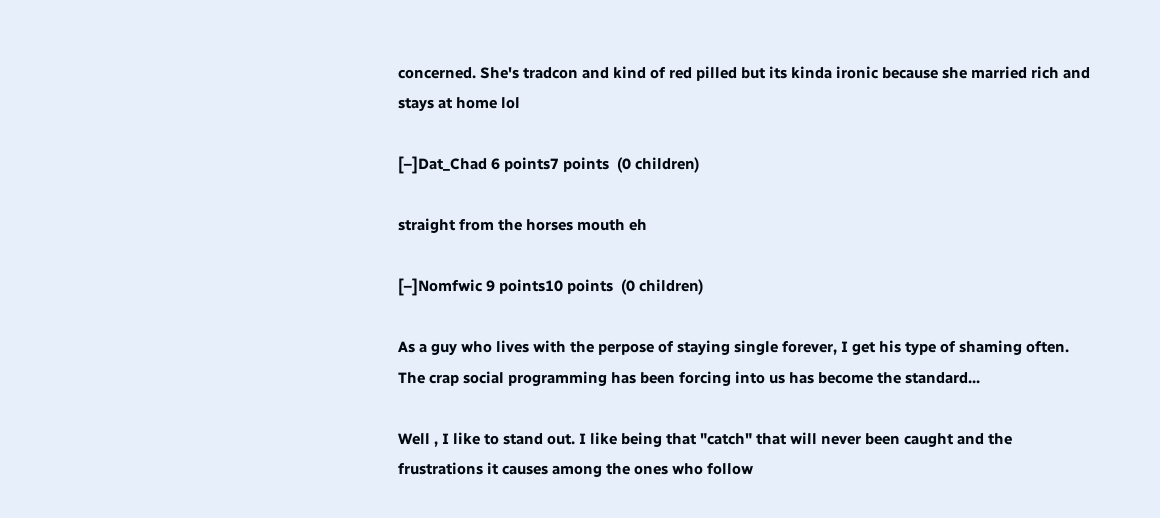concerned. She's tradcon and kind of red pilled but its kinda ironic because she married rich and stays at home lol

[–]Dat_Chad 6 points7 points  (0 children)

straight from the horses mouth eh

[–]Nomfwic 9 points10 points  (0 children)

As a guy who lives with the perpose of staying single forever, I get his type of shaming often. The crap social programming has been forcing into us has become the standard...

Well , I like to stand out. I like being that "catch" that will never been caught and the frustrations it causes among the ones who follow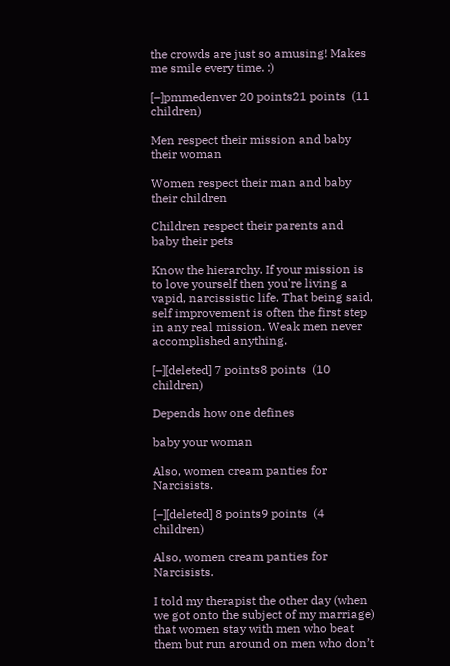the crowds are just so amusing! Makes me smile every time. :)

[–]pmmedenver 20 points21 points  (11 children)

Men respect their mission and baby their woman

Women respect their man and baby their children

Children respect their parents and baby their pets

Know the hierarchy. If your mission is to love yourself then you're living a vapid, narcissistic life. That being said, self improvement is often the first step in any real mission. Weak men never accomplished anything.

[–][deleted] 7 points8 points  (10 children)

Depends how one defines

baby your woman

Also, women cream panties for Narcisists.

[–][deleted] 8 points9 points  (4 children)

Also, women cream panties for Narcisists.

I told my therapist the other day (when we got onto the subject of my marriage) that women stay with men who beat them but run around on men who don’t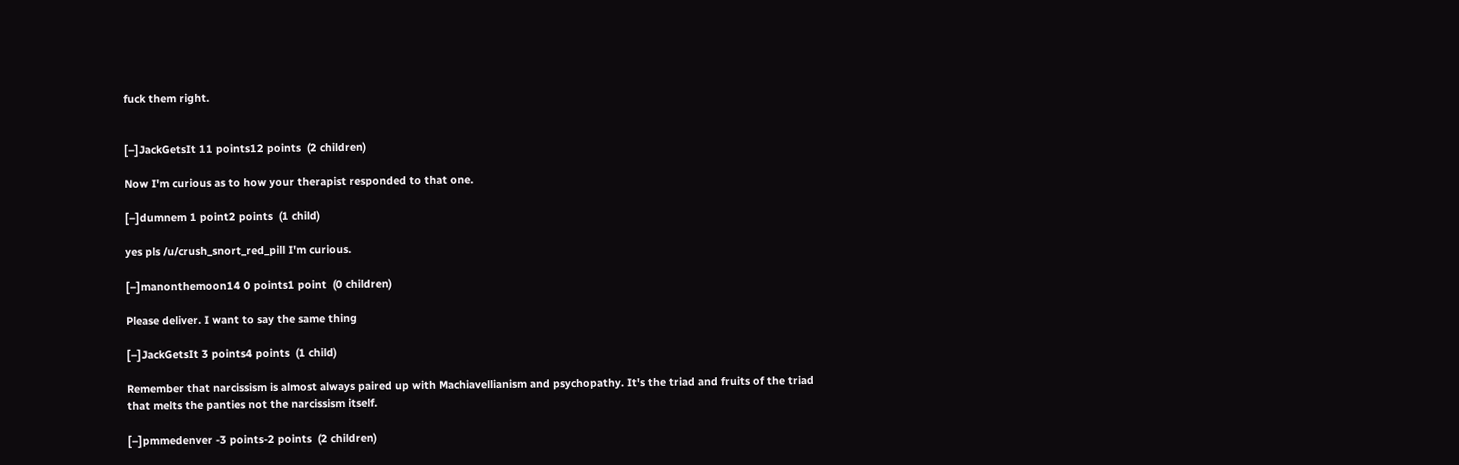fuck them right.


[–]JackGetsIt 11 points12 points  (2 children)

Now I'm curious as to how your therapist responded to that one.

[–]dumnem 1 point2 points  (1 child)

yes pls /u/crush_snort_red_pill I'm curious.

[–]manonthemoon14 0 points1 point  (0 children)

Please deliver. I want to say the same thing

[–]JackGetsIt 3 points4 points  (1 child)

Remember that narcissism is almost always paired up with Machiavellianism and psychopathy. It's the triad and fruits of the triad that melts the panties not the narcissism itself.

[–]pmmedenver -3 points-2 points  (2 children)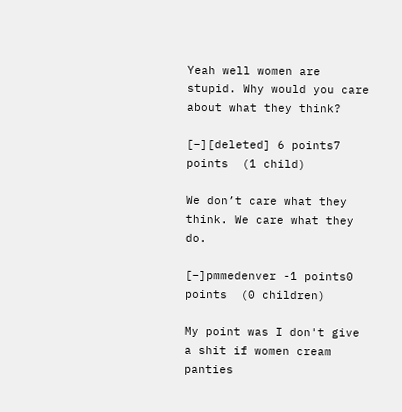Yeah well women are stupid. Why would you care about what they think?

[–][deleted] 6 points7 points  (1 child)

We don’t care what they think. We care what they do.

[–]pmmedenver -1 points0 points  (0 children)

My point was I don't give a shit if women cream panties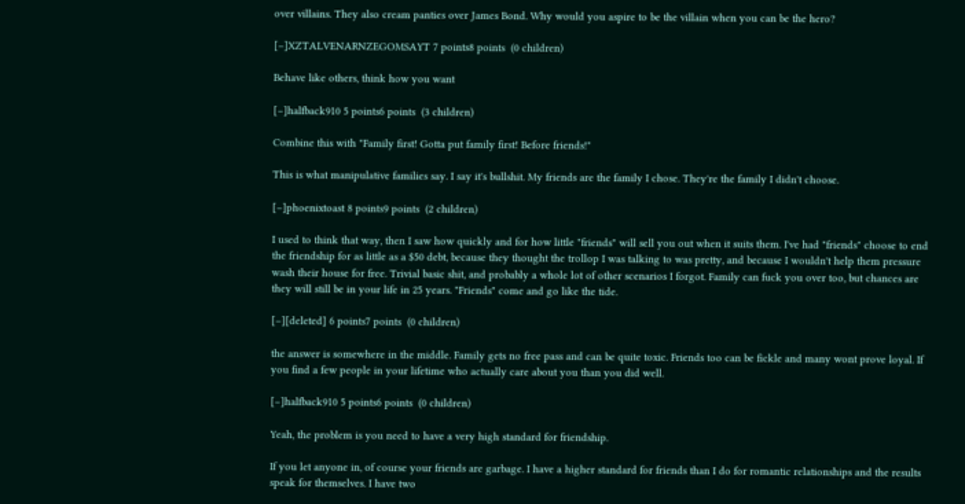over villains. They also cream panties over James Bond. Why would you aspire to be the villain when you can be the hero?

[–]XZTALVENARNZEGOMSAYT 7 points8 points  (0 children)

Behave like others, think how you want

[–]halfback910 5 points6 points  (3 children)

Combine this with "Family first! Gotta put family first! Before friends!"

This is what manipulative families say. I say it's bullshit. My friends are the family I chose. They're the family I didn't choose.

[–]phoenixtoast 8 points9 points  (2 children)

I used to think that way, then I saw how quickly and for how little "friends" will sell you out when it suits them. I've had "friends" choose to end the friendship for as little as a $50 debt, because they thought the trollop I was talking to was pretty, and because I wouldn't help them pressure wash their house for free. Trivial basic shit, and probably a whole lot of other scenarios I forgot. Family can fuck you over too, but chances are they will still be in your life in 25 years. "Friends" come and go like the tide.

[–][deleted] 6 points7 points  (0 children)

the answer is somewhere in the middle. Family gets no free pass and can be quite toxic. Friends too can be fickle and many wont prove loyal. If you find a few people in your lifetime who actually care about you than you did well.

[–]halfback910 5 points6 points  (0 children)

Yeah, the problem is you need to have a very high standard for friendship.

If you let anyone in, of course your friends are garbage. I have a higher standard for friends than I do for romantic relationships and the results speak for themselves. I have two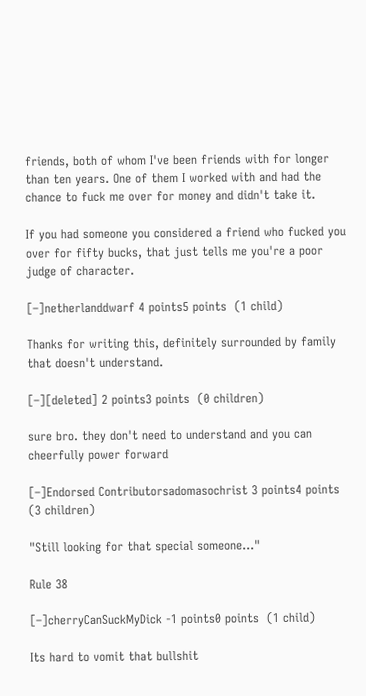friends, both of whom I've been friends with for longer than ten years. One of them I worked with and had the chance to fuck me over for money and didn't take it.

If you had someone you considered a friend who fucked you over for fifty bucks, that just tells me you're a poor judge of character.

[–]netherlanddwarf 4 points5 points  (1 child)

Thanks for writing this, definitely surrounded by family that doesn't understand.

[–][deleted] 2 points3 points  (0 children)

sure bro. they don't need to understand and you can cheerfully power forward

[–]Endorsed Contributorsadomasochrist 3 points4 points  (3 children)

"Still looking for that special someone..."

Rule 38

[–]cherryCanSuckMyDick -1 points0 points  (1 child)

Its hard to vomit that bullshit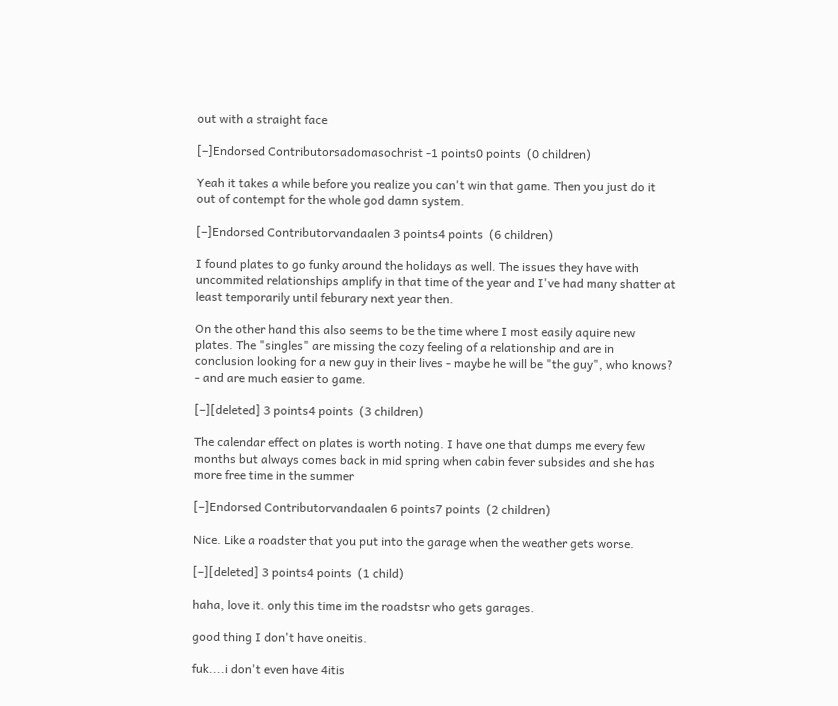out with a straight face

[–]Endorsed Contributorsadomasochrist -1 points0 points  (0 children)

Yeah it takes a while before you realize you can't win that game. Then you just do it out of contempt for the whole god damn system.

[–]Endorsed Contributorvandaalen 3 points4 points  (6 children)

I found plates to go funky around the holidays as well. The issues they have with uncommited relationships amplify in that time of the year and I've had many shatter at least temporarily until feburary next year then.

On the other hand this also seems to be the time where I most easily aquire new plates. The "singles" are missing the cozy feeling of a relationship and are in conclusion looking for a new guy in their lives - maybe he will be "the guy", who knows? - and are much easier to game.

[–][deleted] 3 points4 points  (3 children)

The calendar effect on plates is worth noting. I have one that dumps me every few months but always comes back in mid spring when cabin fever subsides and she has more free time in the summer

[–]Endorsed Contributorvandaalen 6 points7 points  (2 children)

Nice. Like a roadster that you put into the garage when the weather gets worse.

[–][deleted] 3 points4 points  (1 child)

haha, love it. only this time im the roadstsr who gets garages.

good thing I don't have oneitis.

fuk....i don't even have 4itis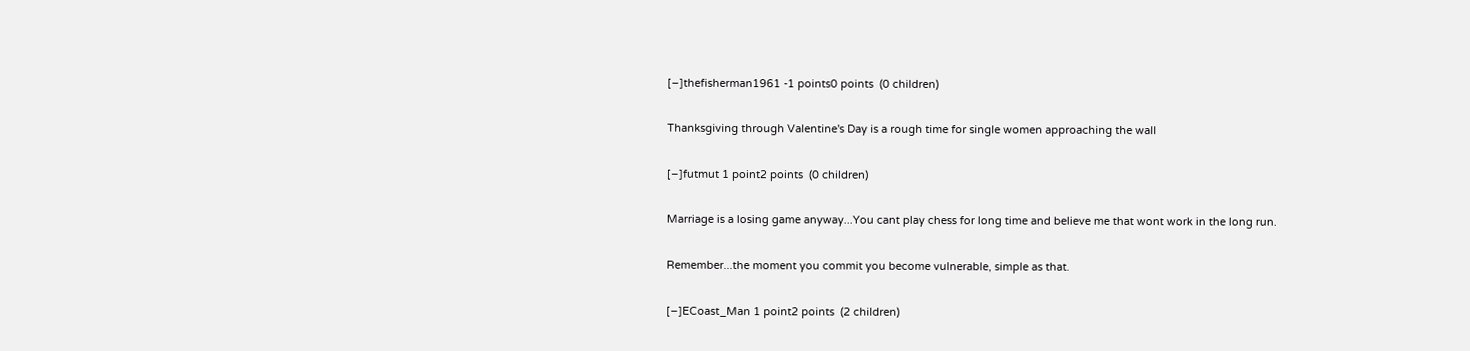[–]thefisherman1961 -1 points0 points  (0 children)

Thanksgiving through Valentine's Day is a rough time for single women approaching the wall

[–]futmut 1 point2 points  (0 children)

Marriage is a losing game anyway...You cant play chess for long time and believe me that wont work in the long run.

Remember...the moment you commit you become vulnerable, simple as that.

[–]ECoast_Man 1 point2 points  (2 children)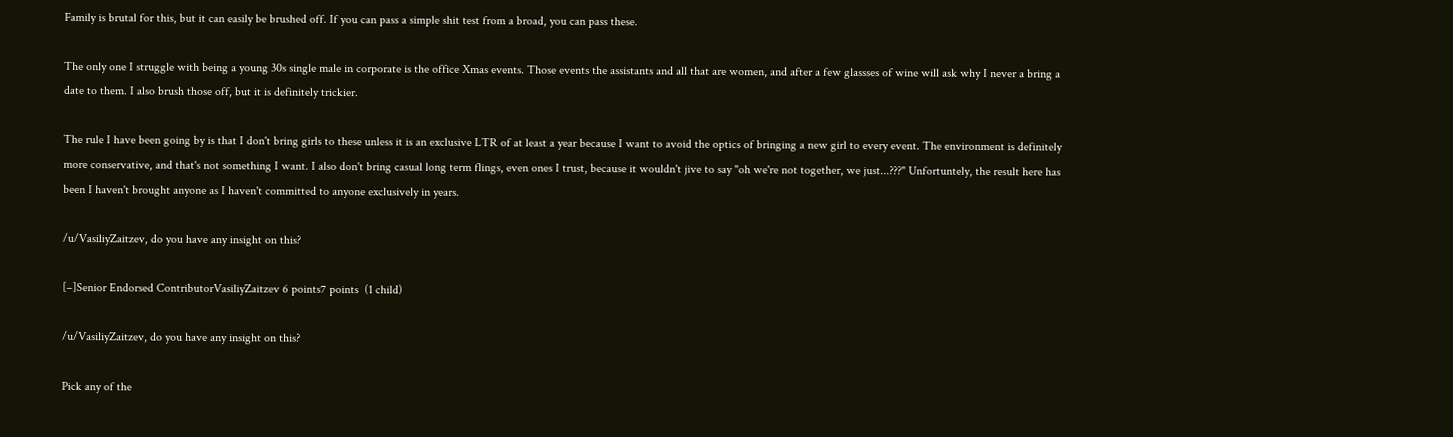Family is brutal for this, but it can easily be brushed off. If you can pass a simple shit test from a broad, you can pass these.

The only one I struggle with being a young 30s single male in corporate is the office Xmas events. Those events the assistants and all that are women, and after a few glassses of wine will ask why I never a bring a date to them. I also brush those off, but it is definitely trickier.

The rule I have been going by is that I don't bring girls to these unless it is an exclusive LTR of at least a year because I want to avoid the optics of bringing a new girl to every event. The environment is definitely more conservative, and that's not something I want. I also don't bring casual long term flings, even ones I trust, because it wouldn't jive to say "oh we're not together, we just...???" Unfortuntely, the result here has been I haven't brought anyone as I haven't committed to anyone exclusively in years.

/u/VasiliyZaitzev, do you have any insight on this?

[–]Senior Endorsed ContributorVasiliyZaitzev 6 points7 points  (1 child)

/u/VasiliyZaitzev, do you have any insight on this?

Pick any of the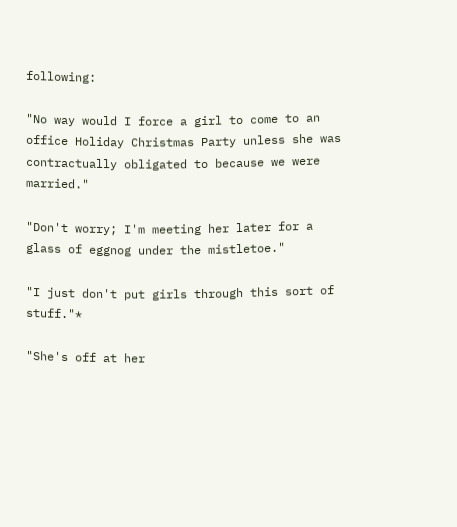following:

"No way would I force a girl to come to an office Holiday Christmas Party unless she was contractually obligated to because we were married."

"Don't worry; I'm meeting her later for a glass of eggnog under the mistletoe."

"I just don't put girls through this sort of stuff."*

"She's off at her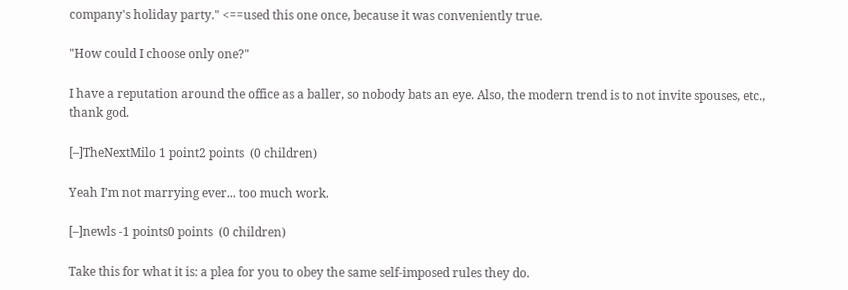company's holiday party." <==used this one once, because it was conveniently true.

"How could I choose only one?"

I have a reputation around the office as a baller, so nobody bats an eye. Also, the modern trend is to not invite spouses, etc., thank god.

[–]TheNextMilo 1 point2 points  (0 children)

Yeah I’m not marrying ever... too much work.

[–]newls -1 points0 points  (0 children)

Take this for what it is: a plea for you to obey the same self-imposed rules they do.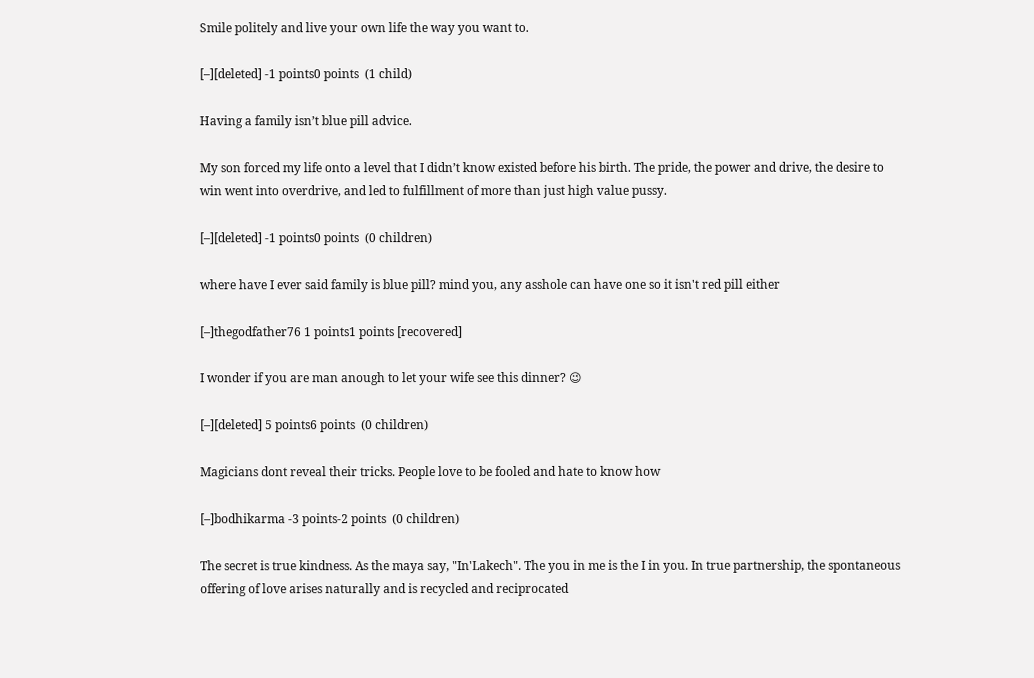Smile politely and live your own life the way you want to.

[–][deleted] -1 points0 points  (1 child)

Having a family isn’t blue pill advice.

My son forced my life onto a level that I didn’t know existed before his birth. The pride, the power and drive, the desire to win went into overdrive, and led to fulfillment of more than just high value pussy.

[–][deleted] -1 points0 points  (0 children)

where have I ever said family is blue pill? mind you, any asshole can have one so it isn't red pill either

[–]thegodfather76 1 points1 points [recovered]

I wonder if you are man anough to let your wife see this dinner? 😉

[–][deleted] 5 points6 points  (0 children)

Magicians dont reveal their tricks. People love to be fooled and hate to know how

[–]bodhikarma -3 points-2 points  (0 children)

The secret is true kindness. As the maya say, "In'Lakech". The you in me is the I in you. In true partnership, the spontaneous offering of love arises naturally and is recycled and reciprocated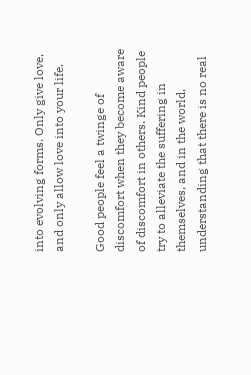into evolving forms. Only give love, and only allow love into your life.

Good people feel a twinge of discomfort when they become aware of discomfort in others. Kind people try to alleviate the suffering in themselves, and in the world, understanding that there is no real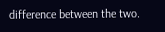difference between the two.